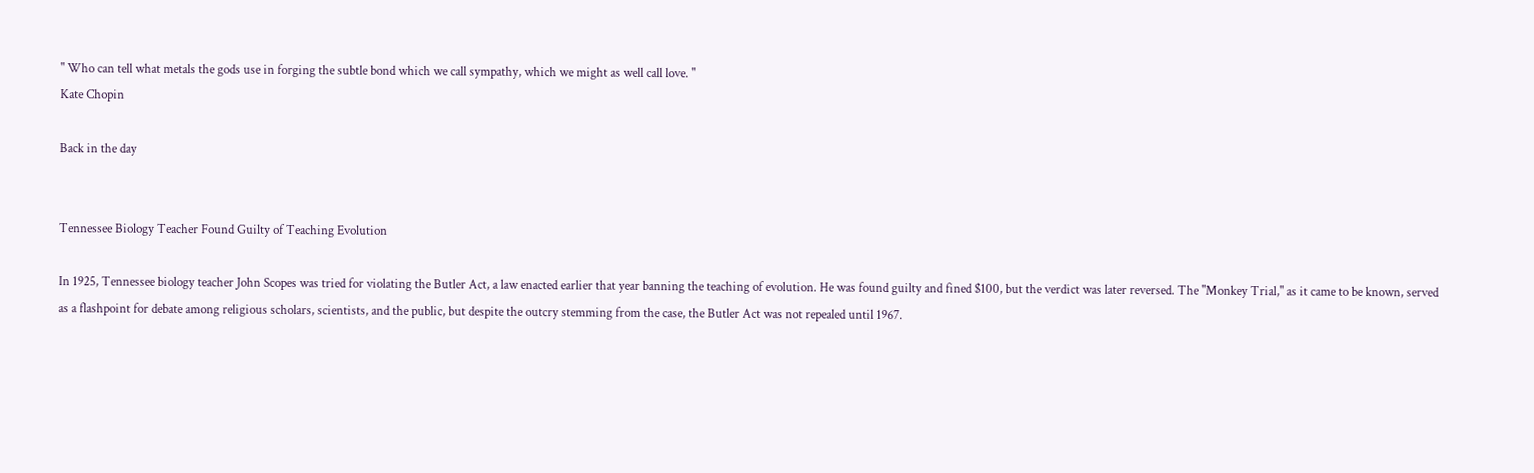" Who can tell what metals the gods use in forging the subtle bond which we call sympathy, which we might as well call love. "
Kate Chopin

Back in the day


Tennessee Biology Teacher Found Guilty of Teaching Evolution

In 1925, Tennessee biology teacher John Scopes was tried for violating the Butler Act, a law enacted earlier that year banning the teaching of evolution. He was found guilty and fined $100, but the verdict was later reversed. The "Monkey Trial," as it came to be known, served as a flashpoint for debate among religious scholars, scientists, and the public, but despite the outcry stemming from the case, the Butler Act was not repealed until 1967.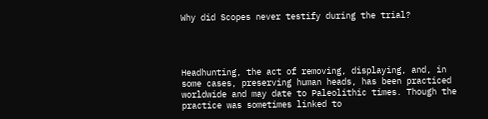Why did Scopes never testify during the trial?




Headhunting, the act of removing, displaying, and, in some cases, preserving human heads, has been practiced worldwide and may date to Paleolithic times. Though the practice was sometimes linked to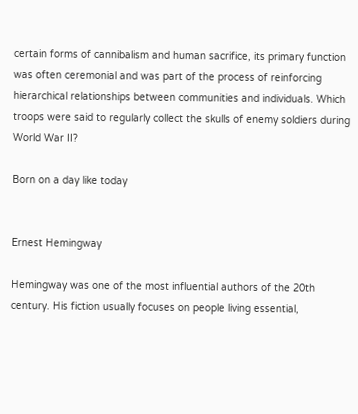certain forms of cannibalism and human sacrifice, its primary function was often ceremonial and was part of the process of reinforcing hierarchical relationships between communities and individuals. Which troops were said to regularly collect the skulls of enemy soldiers during World War II?

Born on a day like today


Ernest Hemingway

Hemingway was one of the most influential authors of the 20th century. His fiction usually focuses on people living essential,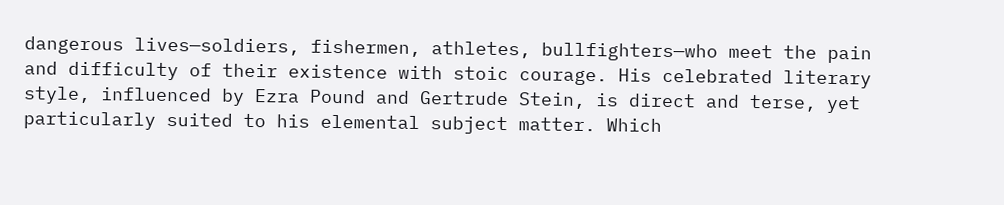dangerous lives—soldiers, fishermen, athletes, bullfighters—who meet the pain and difficulty of their existence with stoic courage. His celebrated literary style, influenced by Ezra Pound and Gertrude Stein, is direct and terse, yet particularly suited to his elemental subject matter. Which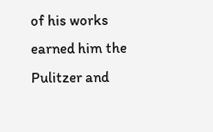of his works earned him the Pulitzer and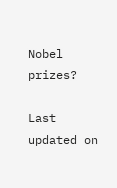Nobel prizes?

Last updated on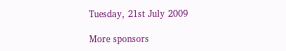Tuesday, 21st July 2009

More sponsors